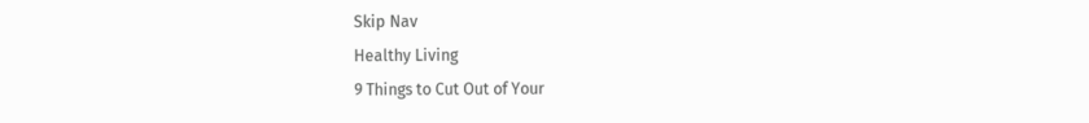Skip Nav
Healthy Living
9 Things to Cut Out of Your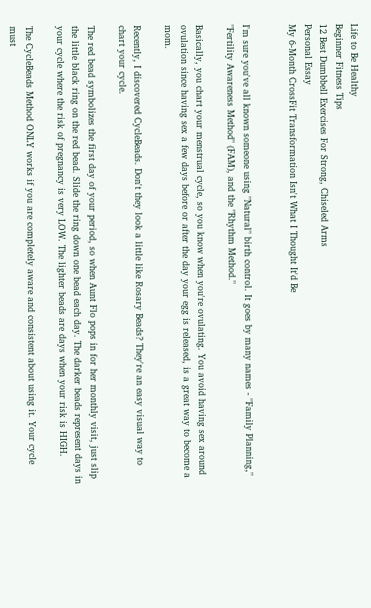Life to Be Healthy
Beginner Fitness Tips
12 Best Dumbbell Exercises For Strong, Chiseled Arms
Personal Essay
My 6-Month CrossFit Transformation Isn't What I Thought It'd Be


I'm sure you've all known someone using "Natural" birth control. It goes by many names - "Family Planning," "Fertility Awareness Method" (FAM), and the "Rhythm Method."

Basically, you chart your menstrual cycle, so you know when you're ovulating. You avoid having sex around ovulation since having sex a few days before or after the day your egg is released, is a great way to become a mom.

Recently, I discovered CycleBeads. Don't they look a little like Rosary Beads? They're an easy visual way to chart your cycle.

The red bead symbolizes the first day of your period, so when Aunt Flo pops in for her monthly visit, just slip the little black ring on the red bead. Slide the ring down one bead each day. The darker beads represent days in your cycle where the risk of pregnancy is very LOW. The lighter beads are days when your risk is HIGH.

The CycleBeads Method ONLY works if you are completely aware and consistent about using it. Your cycle must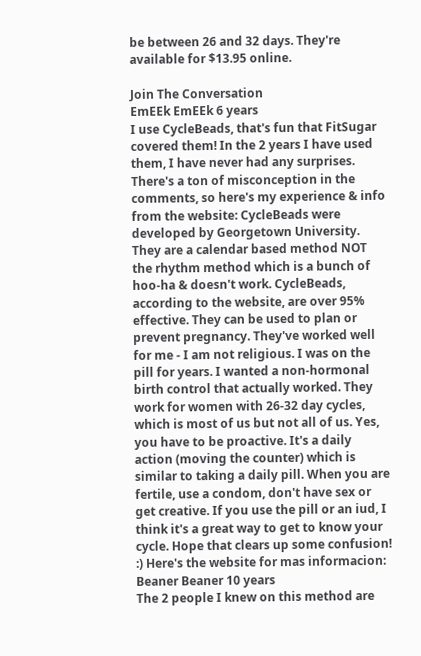be between 26 and 32 days. They're available for $13.95 online.

Join The Conversation
EmEEk EmEEk 6 years
I use CycleBeads, that's fun that FitSugar covered them! In the 2 years I have used them, I have never had any surprises. There's a ton of misconception in the comments, so here's my experience & info from the website: CycleBeads were developed by Georgetown University. They are a calendar based method NOT the rhythm method which is a bunch of hoo-ha & doesn't work. CycleBeads, according to the website, are over 95% effective. They can be used to plan or prevent pregnancy. They've worked well for me - I am not religious. I was on the pill for years. I wanted a non-hormonal birth control that actually worked. They work for women with 26-32 day cycles, which is most of us but not all of us. Yes, you have to be proactive. It's a daily action (moving the counter) which is similar to taking a daily pill. When you are fertile, use a condom, don't have sex or get creative. If you use the pill or an iud, I think it's a great way to get to know your cycle. Hope that clears up some confusion! :) Here's the website for mas informacion:
Beaner Beaner 10 years
The 2 people I knew on this method are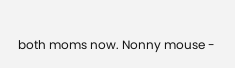both moms now. Nonny mouse -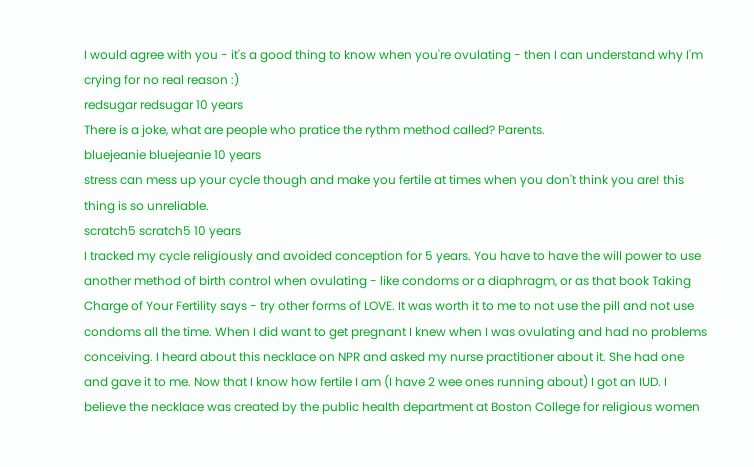I would agree with you - it's a good thing to know when you're ovulating - then I can understand why I'm crying for no real reason :)
redsugar redsugar 10 years
There is a joke, what are people who pratice the rythm method called? Parents.
bluejeanie bluejeanie 10 years
stress can mess up your cycle though and make you fertile at times when you don't think you are! this thing is so unreliable.
scratch5 scratch5 10 years
I tracked my cycle religiously and avoided conception for 5 years. You have to have the will power to use another method of birth control when ovulating - like condoms or a diaphragm, or as that book Taking Charge of Your Fertility says - try other forms of LOVE. It was worth it to me to not use the pill and not use condoms all the time. When I did want to get pregnant I knew when I was ovulating and had no problems conceiving. I heard about this necklace on NPR and asked my nurse practitioner about it. She had one and gave it to me. Now that I know how fertile I am (I have 2 wee ones running about) I got an IUD. I believe the necklace was created by the public health department at Boston College for religious women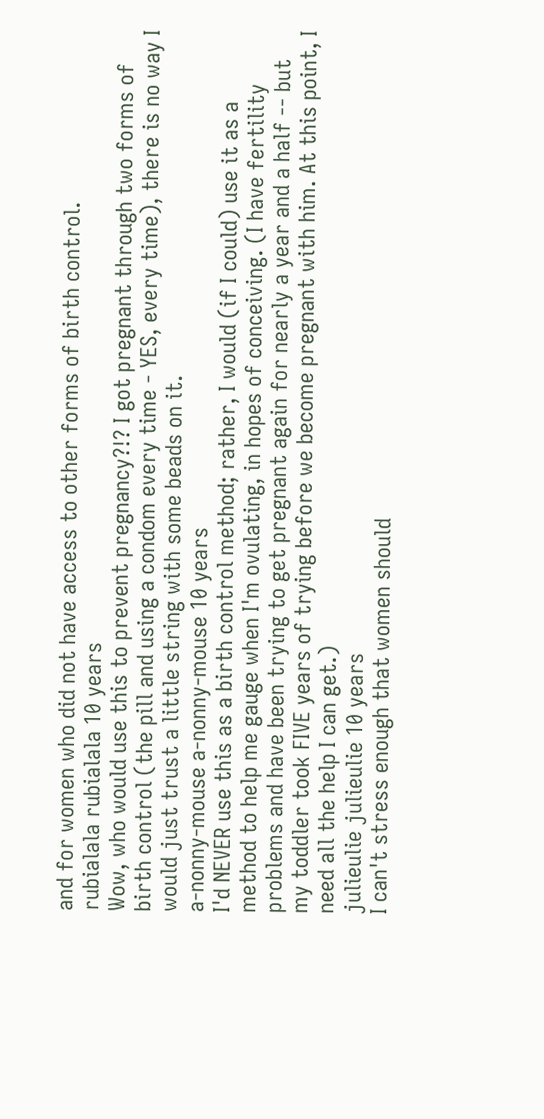and for women who did not have access to other forms of birth control.
rubialala rubialala 10 years
Wow, who would use this to prevent pregnancy?!? I got pregnant through two forms of birth control (the pill and using a condom every time - YES, every time), there is no way I would just trust a little string with some beads on it.
a-nonny-mouse a-nonny-mouse 10 years
I'd NEVER use this as a birth control method; rather, I would (if I could) use it as a method to help me gauge when I'm ovulating, in hopes of conceiving. (I have fertility problems and have been trying to get pregnant again for nearly a year and a half -- but my toddler took FIVE years of trying before we become pregnant with him. At this point, I need all the help I can get.)
julieulie julieulie 10 years
I can't stress enough that women should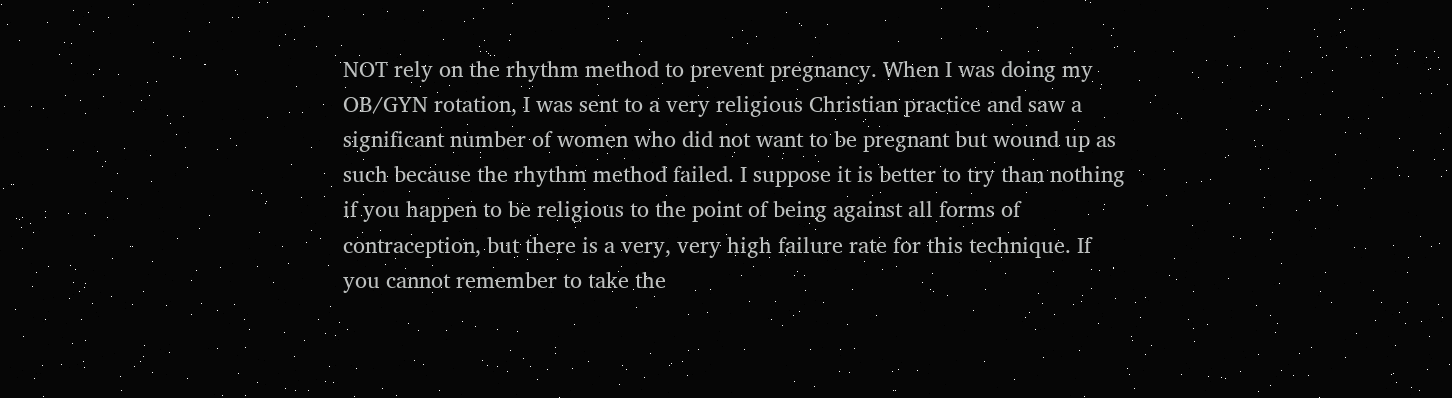NOT rely on the rhythm method to prevent pregnancy. When I was doing my OB/GYN rotation, I was sent to a very religious Christian practice and saw a significant number of women who did not want to be pregnant but wound up as such because the rhythm method failed. I suppose it is better to try than nothing if you happen to be religious to the point of being against all forms of contraception, but there is a very, very high failure rate for this technique. If you cannot remember to take the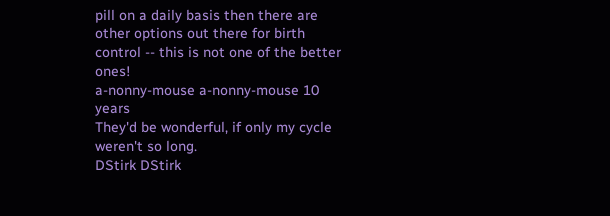pill on a daily basis then there are other options out there for birth control -- this is not one of the better ones!
a-nonny-mouse a-nonny-mouse 10 years
They'd be wonderful, if only my cycle weren't so long.
DStirk DStirk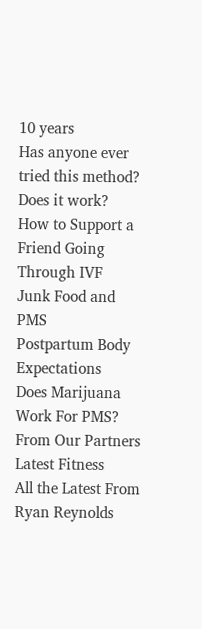10 years
Has anyone ever tried this method? Does it work?
How to Support a Friend Going Through IVF
Junk Food and PMS
Postpartum Body Expectations
Does Marijuana Work For PMS?
From Our Partners
Latest Fitness
All the Latest From Ryan Reynolds